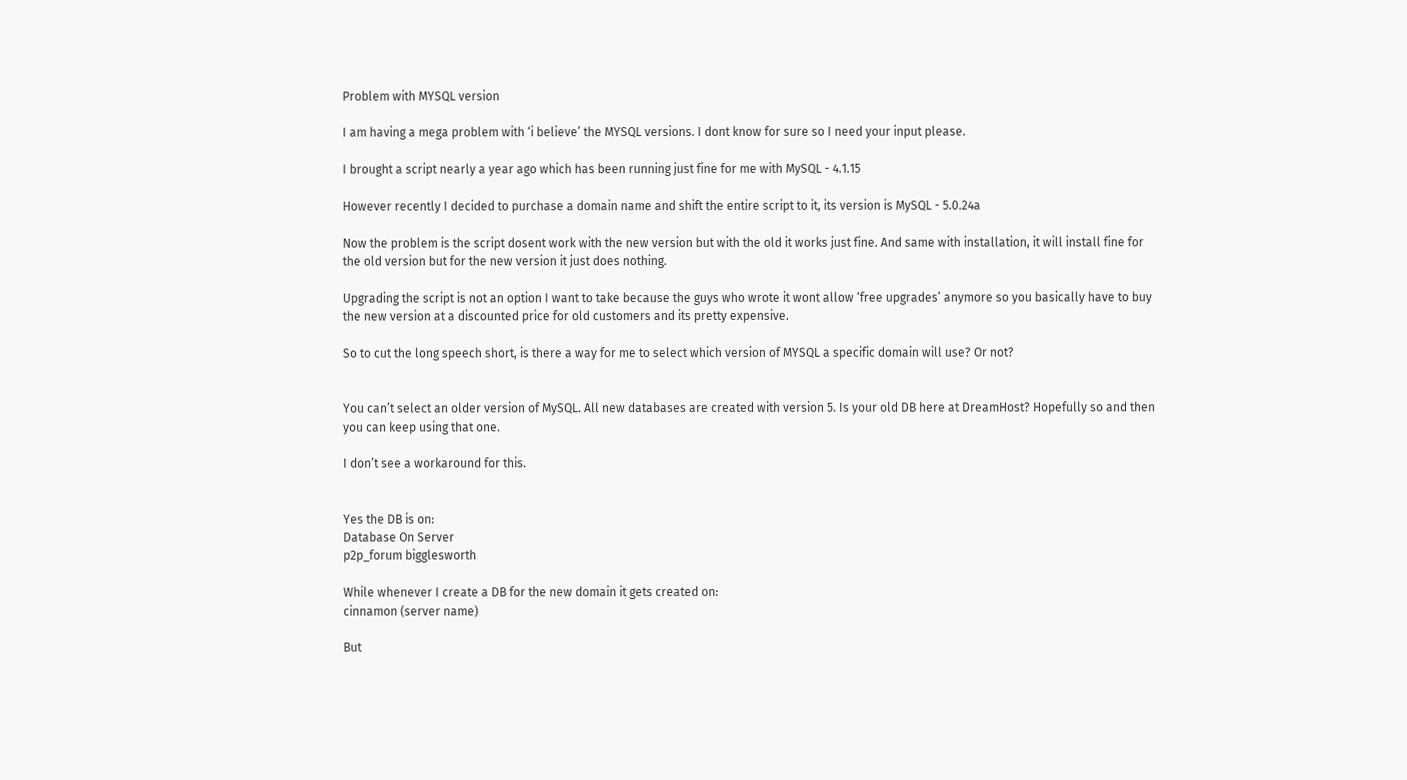Problem with MYSQL version

I am having a mega problem with ‘i believe’ the MYSQL versions. I dont know for sure so I need your input please.

I brought a script nearly a year ago which has been running just fine for me with MySQL - 4.1.15

However recently I decided to purchase a domain name and shift the entire script to it, its version is MySQL - 5.0.24a

Now the problem is the script dosent work with the new version but with the old it works just fine. And same with installation, it will install fine for the old version but for the new version it just does nothing.

Upgrading the script is not an option I want to take because the guys who wrote it wont allow ‘free upgrades’ anymore so you basically have to buy the new version at a discounted price for old customers and its pretty expensive.

So to cut the long speech short, is there a way for me to select which version of MYSQL a specific domain will use? Or not?


You can’t select an older version of MySQL. All new databases are created with version 5. Is your old DB here at DreamHost? Hopefully so and then you can keep using that one.

I don’t see a workaround for this.


Yes the DB is on:
Database On Server
p2p_forum bigglesworth

While whenever I create a DB for the new domain it gets created on:
cinnamon (server name)

But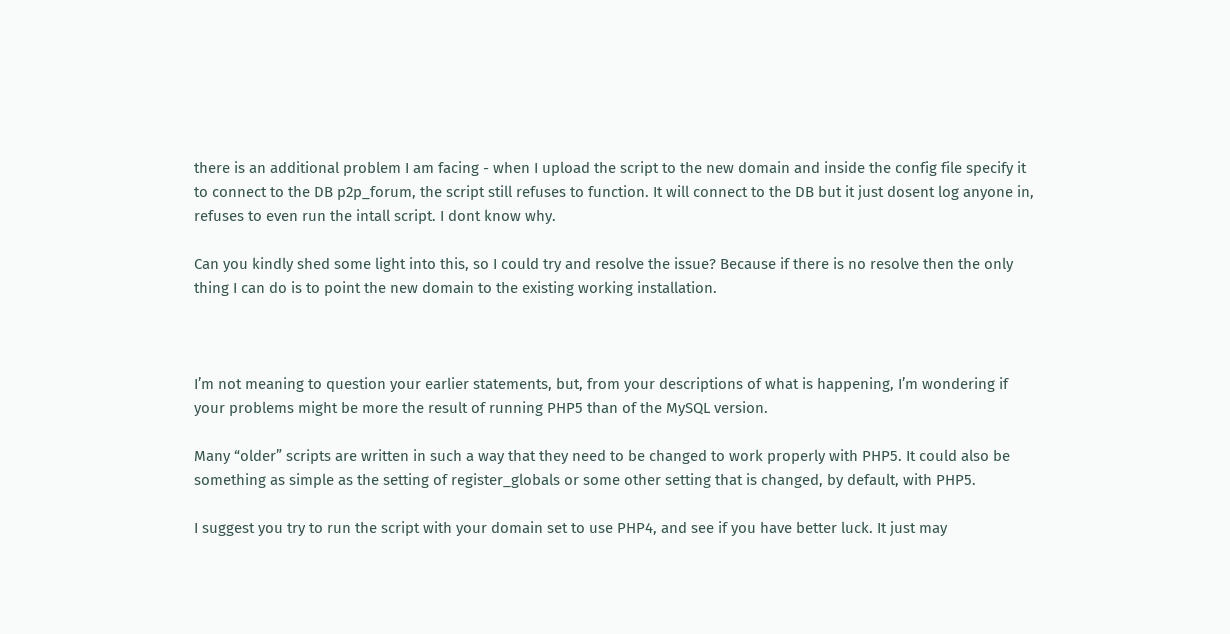there is an additional problem I am facing - when I upload the script to the new domain and inside the config file specify it to connect to the DB p2p_forum, the script still refuses to function. It will connect to the DB but it just dosent log anyone in, refuses to even run the intall script. I dont know why.

Can you kindly shed some light into this, so I could try and resolve the issue? Because if there is no resolve then the only thing I can do is to point the new domain to the existing working installation.



I’m not meaning to question your earlier statements, but, from your descriptions of what is happening, I’m wondering if your problems might be more the result of running PHP5 than of the MySQL version.

Many “older” scripts are written in such a way that they need to be changed to work properly with PHP5. It could also be something as simple as the setting of register_globals or some other setting that is changed, by default, with PHP5.

I suggest you try to run the script with your domain set to use PHP4, and see if you have better luck. It just may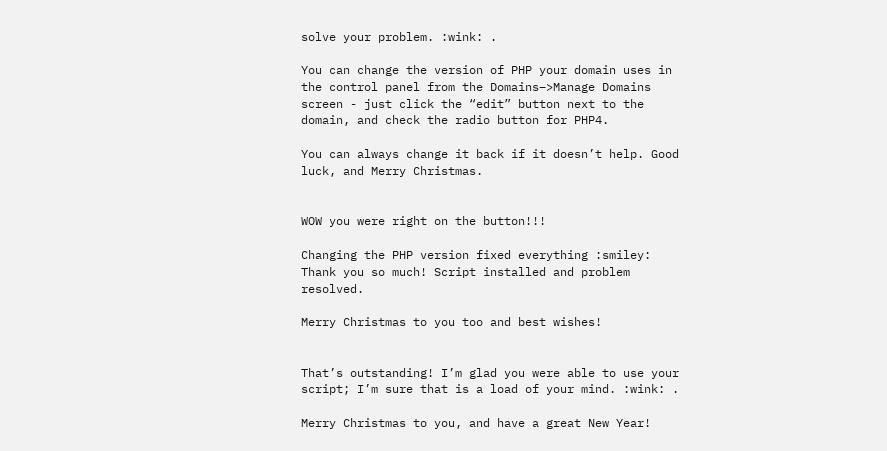solve your problem. :wink: .

You can change the version of PHP your domain uses in the control panel from the Domains–>Manage Domains screen - just click the “edit” button next to the domain, and check the radio button for PHP4.

You can always change it back if it doesn’t help. Good luck, and Merry Christmas.


WOW you were right on the button!!!

Changing the PHP version fixed everything :smiley:
Thank you so much! Script installed and problem resolved.

Merry Christmas to you too and best wishes!


That’s outstanding! I’m glad you were able to use your script; I’m sure that is a load of your mind. :wink: .

Merry Christmas to you, and have a great New Year!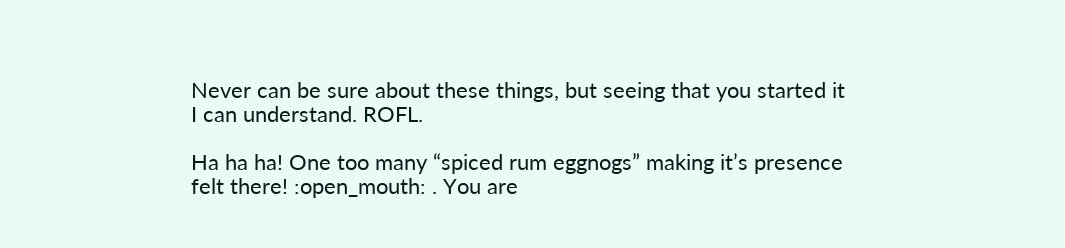Never can be sure about these things, but seeing that you started it I can understand. ROFL.

Ha ha ha! One too many “spiced rum eggnogs” making it’s presence felt there! :open_mouth: . You are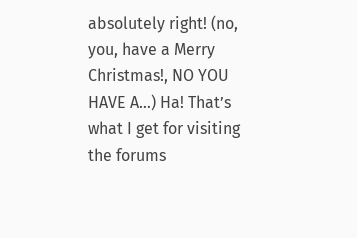absolutely right! (no, you, have a Merry Christmas!, NO YOU HAVE A…) Ha! That’s what I get for visiting the forums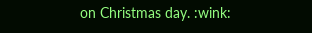on Christmas day. :wink: